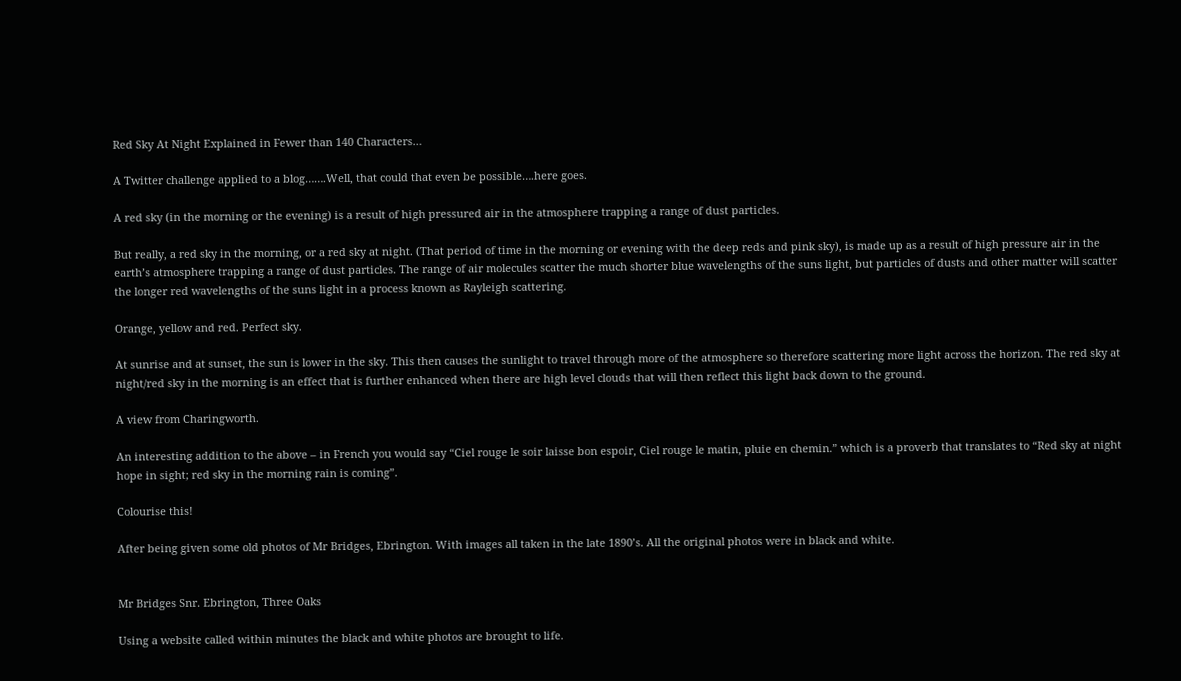Red Sky At Night Explained in Fewer than 140 Characters…

A Twitter challenge applied to a blog…….Well, that could that even be possible….here goes.

A red sky (in the morning or the evening) is a result of high pressured air in the atmosphere trapping a range of dust particles.

But really, a red sky in the morning, or a red sky at night. (That period of time in the morning or evening with the deep reds and pink sky), is made up as a result of high pressure air in the earth’s atmosphere trapping a range of dust particles. The range of air molecules scatter the much shorter blue wavelengths of the suns light, but particles of dusts and other matter will scatter the longer red wavelengths of the suns light in a process known as Rayleigh scattering.

Orange, yellow and red. Perfect sky.

At sunrise and at sunset, the sun is lower in the sky. This then causes the sunlight to travel through more of the atmosphere so therefore scattering more light across the horizon. The red sky at night/red sky in the morning is an effect that is further enhanced when there are high level clouds that will then reflect this light back down to the ground.

A view from Charingworth.

An interesting addition to the above – in French you would say “Ciel rouge le soir laisse bon espoir, Ciel rouge le matin, pluie en chemin.” which is a proverb that translates to “Red sky at night hope in sight; red sky in the morning rain is coming”.

Colourise this!

After being given some old photos of Mr Bridges, Ebrington. With images all taken in the late 1890’s. All the original photos were in black and white.


Mr Bridges Snr. Ebrington, Three Oaks

Using a website called within minutes the black and white photos are brought to life.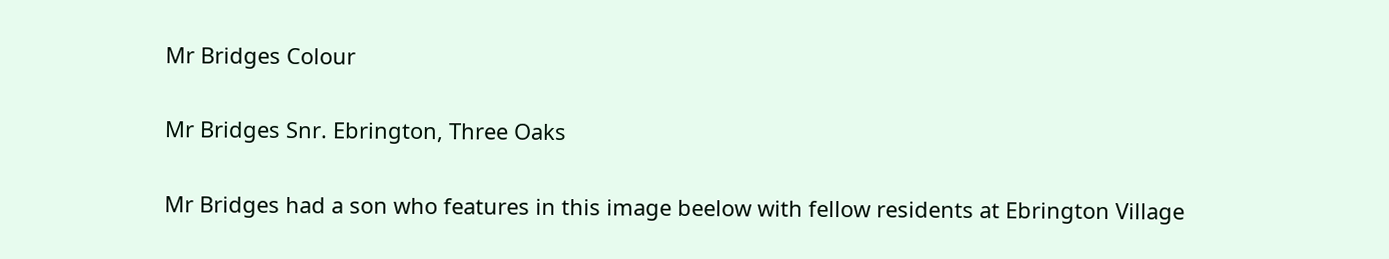Mr Bridges Colour

Mr Bridges Snr. Ebrington, Three Oaks

Mr Bridges had a son who features in this image beelow with fellow residents at Ebrington Village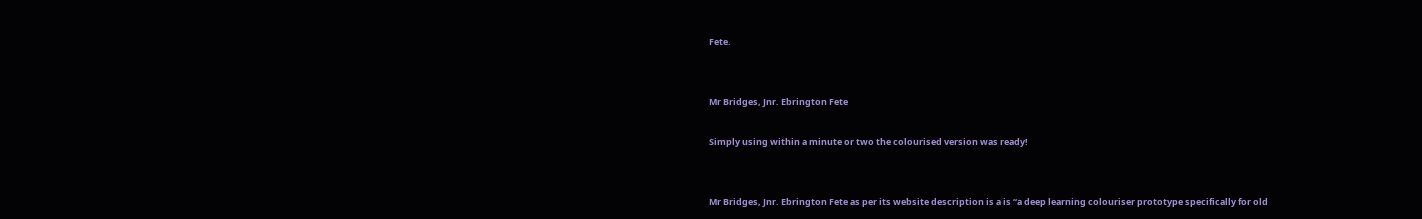Fete.


Mr Bridges, Jnr. Ebrington Fete

Simply using within a minute or two the colourised version was ready!


Mr Bridges, Jnr. Ebrington Fete as per its website description is a is “a deep learning colouriser prototype specifically for old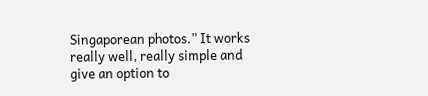Singaporean photos.” It works really well, really simple and give an option to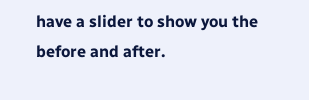have a slider to show you the before and after.